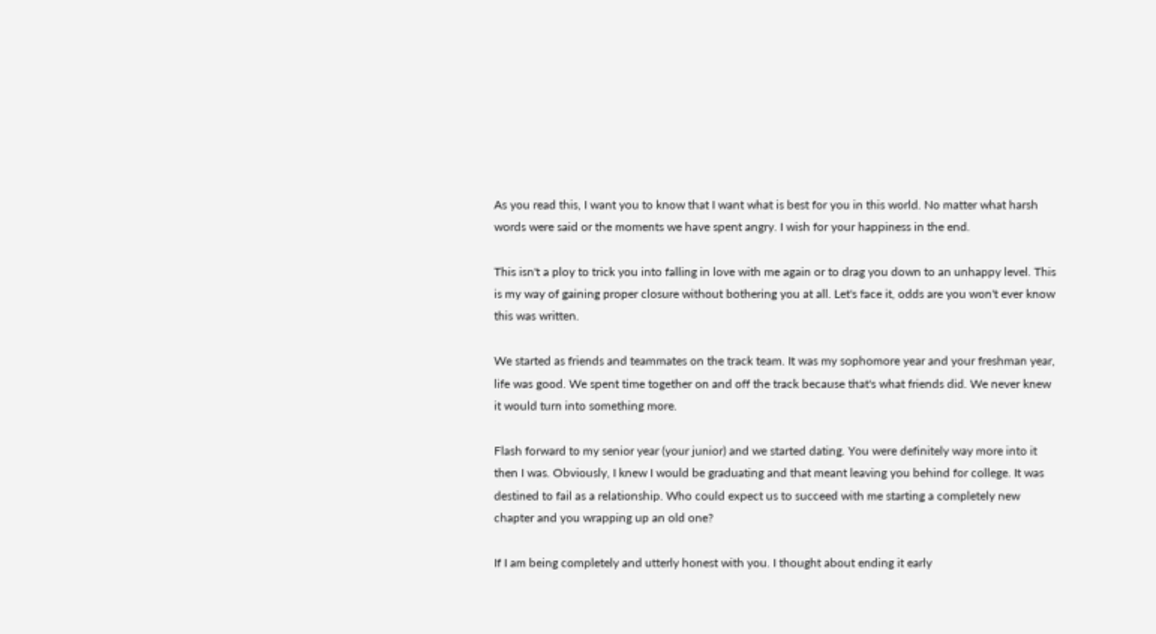As you read this, I want you to know that I want what is best for you in this world. No matter what harsh words were said or the moments we have spent angry. I wish for your happiness in the end.

This isn't a ploy to trick you into falling in love with me again or to drag you down to an unhappy level. This is my way of gaining proper closure without bothering you at all. Let's face it, odds are you won't ever know this was written.

We started as friends and teammates on the track team. It was my sophomore year and your freshman year, life was good. We spent time together on and off the track because that's what friends did. We never knew it would turn into something more.

Flash forward to my senior year (your junior) and we started dating. You were definitely way more into it then I was. Obviously, I knew I would be graduating and that meant leaving you behind for college. It was destined to fail as a relationship. Who could expect us to succeed with me starting a completely new chapter and you wrapping up an old one?

If I am being completely and utterly honest with you. I thought about ending it early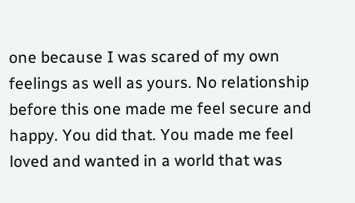one because I was scared of my own feelings as well as yours. No relationship before this one made me feel secure and happy. You did that. You made me feel loved and wanted in a world that was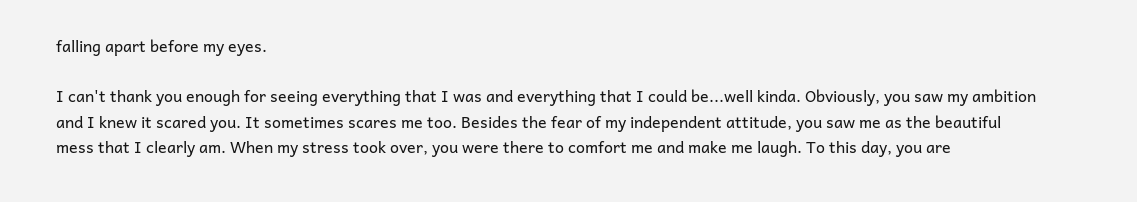falling apart before my eyes.

I can't thank you enough for seeing everything that I was and everything that I could be...well kinda. Obviously, you saw my ambition and I knew it scared you. It sometimes scares me too. Besides the fear of my independent attitude, you saw me as the beautiful mess that I clearly am. When my stress took over, you were there to comfort me and make me laugh. To this day, you are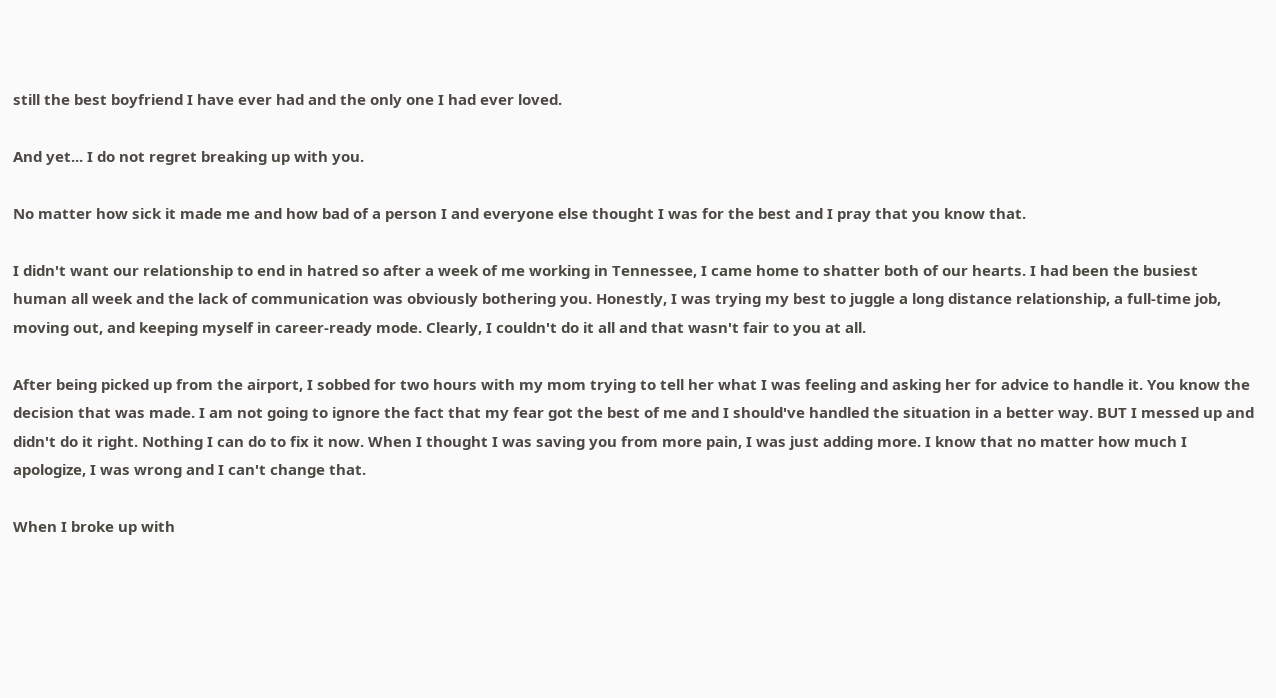still the best boyfriend I have ever had and the only one I had ever loved.

And yet... I do not regret breaking up with you.

No matter how sick it made me and how bad of a person I and everyone else thought I was for the best and I pray that you know that.

I didn't want our relationship to end in hatred so after a week of me working in Tennessee, I came home to shatter both of our hearts. I had been the busiest human all week and the lack of communication was obviously bothering you. Honestly, I was trying my best to juggle a long distance relationship, a full-time job, moving out, and keeping myself in career-ready mode. Clearly, I couldn't do it all and that wasn't fair to you at all.

After being picked up from the airport, I sobbed for two hours with my mom trying to tell her what I was feeling and asking her for advice to handle it. You know the decision that was made. I am not going to ignore the fact that my fear got the best of me and I should've handled the situation in a better way. BUT I messed up and didn't do it right. Nothing I can do to fix it now. When I thought I was saving you from more pain, I was just adding more. I know that no matter how much I apologize, I was wrong and I can't change that.

When I broke up with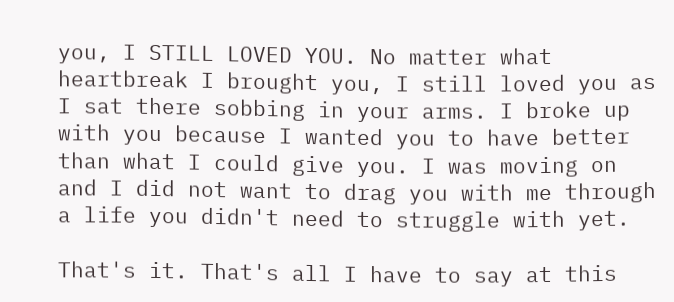you, I STILL LOVED YOU. No matter what heartbreak I brought you, I still loved you as I sat there sobbing in your arms. I broke up with you because I wanted you to have better than what I could give you. I was moving on and I did not want to drag you with me through a life you didn't need to struggle with yet.

That's it. That's all I have to say at this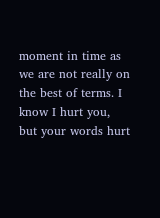moment in time as we are not really on the best of terms. I know I hurt you, but your words hurt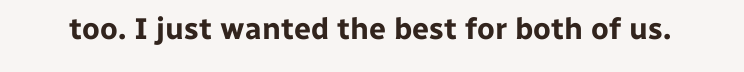too. I just wanted the best for both of us.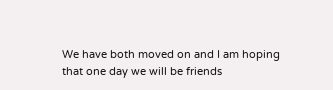We have both moved on and I am hoping that one day we will be friends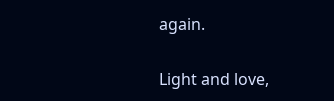again.

Light and love,